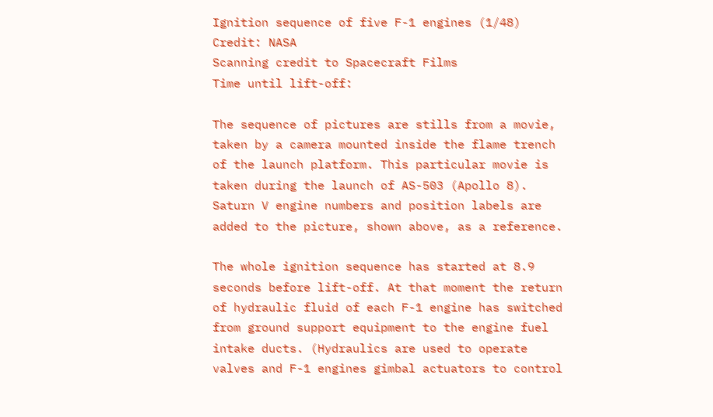Ignition sequence of five F-1 engines (1/48)
Credit: NASA
Scanning credit to Spacecraft Films
Time until lift-off:

The sequence of pictures are stills from a movie, taken by a camera mounted inside the flame trench of the launch platform. This particular movie is taken during the launch of AS-503 (Apollo 8). Saturn V engine numbers and position labels are added to the picture, shown above, as a reference.

The whole ignition sequence has started at 8.9 seconds before lift-off. At that moment the return of hydraulic fluid of each F-1 engine has switched from ground support equipment to the engine fuel intake ducts. (Hydraulics are used to operate valves and F-1 engines gimbal actuators to control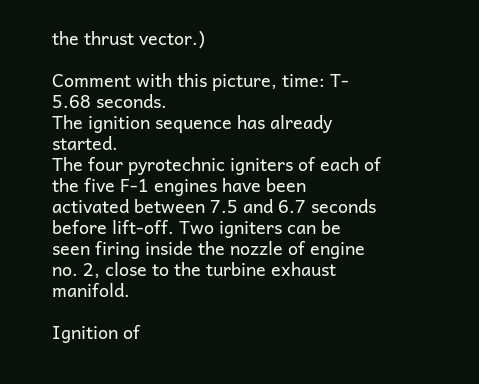the thrust vector.)

Comment with this picture, time: T- 5.68 seconds.
The ignition sequence has already started.
The four pyrotechnic igniters of each of the five F-1 engines have been activated between 7.5 and 6.7 seconds before lift-off. Two igniters can be seen firing inside the nozzle of engine no. 2, close to the turbine exhaust manifold.

Ignition of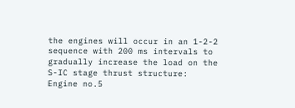the engines will occur in an 1-2-2 sequence with 200 ms intervals to gradually increase the load on the S-IC stage thrust structure:
Engine no.5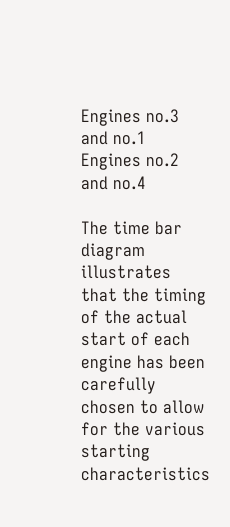Engines no.3 and no.1
Engines no.2 and no.4

The time bar diagram illustrates that the timing of the actual start of each engine has been carefully chosen to allow for the various starting characteristics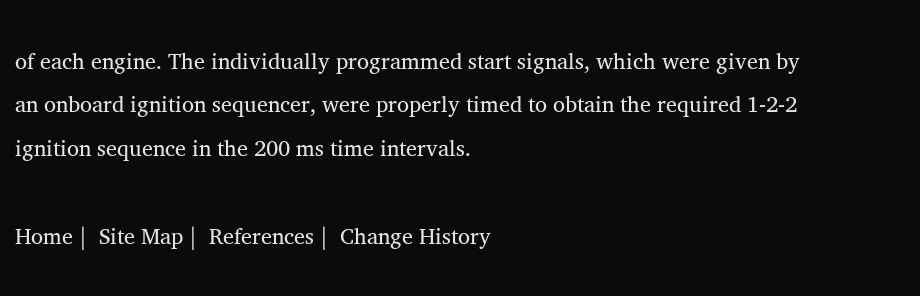of each engine. The individually programmed start signals, which were given by an onboard ignition sequencer, were properly timed to obtain the required 1-2-2 ignition sequence in the 200 ms time intervals.

Home |  Site Map |  References |  Change History